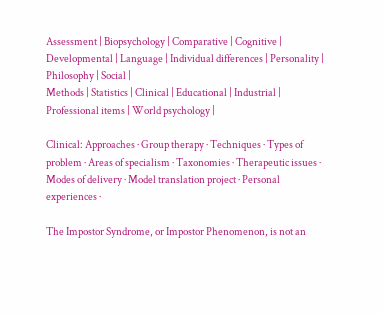Assessment | Biopsychology | Comparative | Cognitive | Developmental | Language | Individual differences | Personality | Philosophy | Social |
Methods | Statistics | Clinical | Educational | Industrial | Professional items | World psychology |

Clinical: Approaches · Group therapy · Techniques · Types of problem · Areas of specialism · Taxonomies · Therapeutic issues · Modes of delivery · Model translation project · Personal experiences ·

The Impostor Syndrome, or Impostor Phenomenon, is not an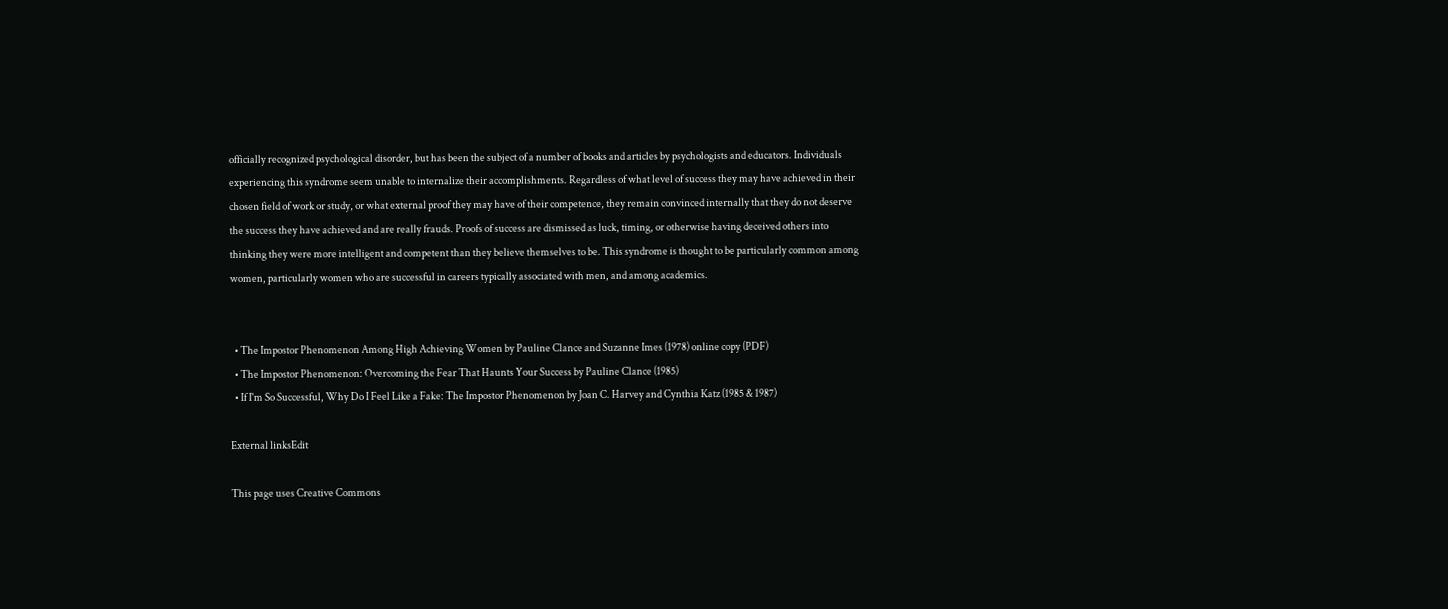officially recognized psychological disorder, but has been the subject of a number of books and articles by psychologists and educators. Individuals experiencing this syndrome seem unable to internalize their accomplishments. Regardless of what level of success they may have achieved in their chosen field of work or study, or what external proof they may have of their competence, they remain convinced internally that they do not deserve the success they have achieved and are really frauds. Proofs of success are dismissed as luck, timing, or otherwise having deceived others into thinking they were more intelligent and competent than they believe themselves to be. This syndrome is thought to be particularly common among women, particularly women who are successful in careers typically associated with men, and among academics.


  • The Impostor Phenomenon Among High Achieving Women by Pauline Clance and Suzanne Imes (1978) online copy (PDF)
  • The Impostor Phenomenon: Overcoming the Fear That Haunts Your Success by Pauline Clance (1985)
  • If I'm So Successful, Why Do I Feel Like a Fake: The Impostor Phenomenon by Joan C. Harvey and Cynthia Katz (1985 & 1987)

External linksEdit

This page uses Creative Commons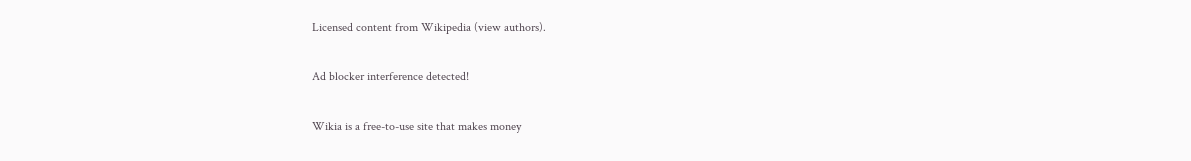Licensed content from Wikipedia (view authors).

Ad blocker interference detected!

Wikia is a free-to-use site that makes money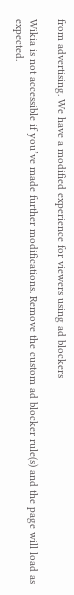from advertising. We have a modified experience for viewers using ad blockers

Wikia is not accessible if you’ve made further modifications. Remove the custom ad blocker rule(s) and the page will load as expected.